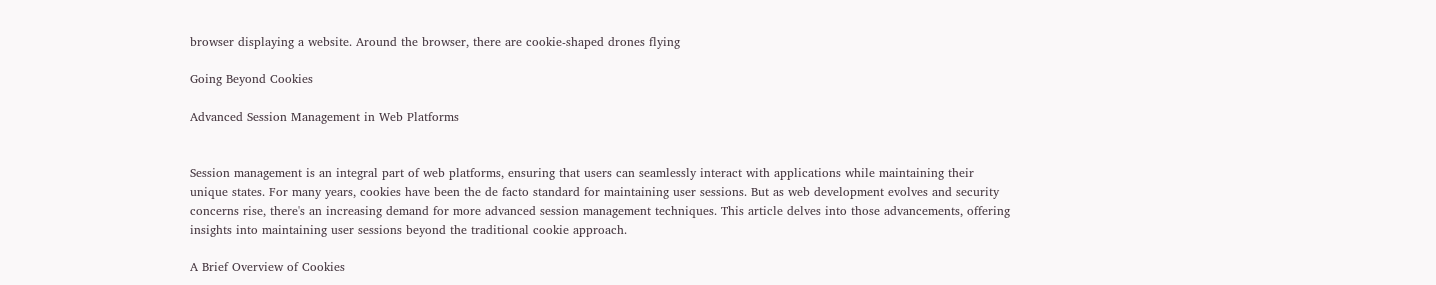browser displaying a website. Around the browser, there are cookie-shaped drones flying

Going Beyond Cookies

Advanced Session Management in Web Platforms


Session management is an integral part of web platforms, ensuring that users can seamlessly interact with applications while maintaining their unique states. For many years, cookies have been the de facto standard for maintaining user sessions. But as web development evolves and security concerns rise, there's an increasing demand for more advanced session management techniques. This article delves into those advancements, offering insights into maintaining user sessions beyond the traditional cookie approach.

A Brief Overview of Cookies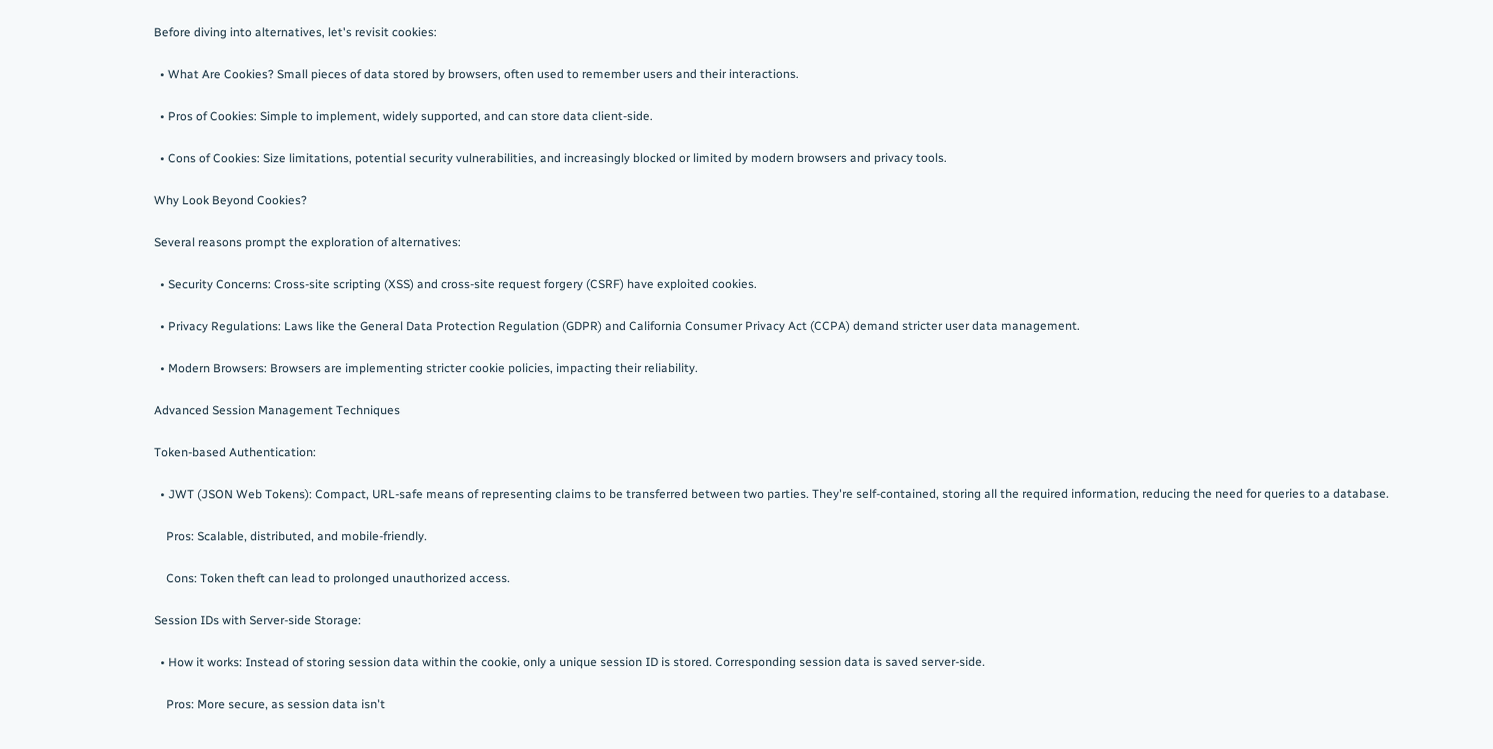Before diving into alternatives, let's revisit cookies:

  • What Are Cookies? Small pieces of data stored by browsers, often used to remember users and their interactions.

  • Pros of Cookies: Simple to implement, widely supported, and can store data client-side.

  • Cons of Cookies: Size limitations, potential security vulnerabilities, and increasingly blocked or limited by modern browsers and privacy tools.

Why Look Beyond Cookies?

Several reasons prompt the exploration of alternatives:

  • Security Concerns: Cross-site scripting (XSS) and cross-site request forgery (CSRF) have exploited cookies.

  • Privacy Regulations: Laws like the General Data Protection Regulation (GDPR) and California Consumer Privacy Act (CCPA) demand stricter user data management.

  • Modern Browsers: Browsers are implementing stricter cookie policies, impacting their reliability.

Advanced Session Management Techniques

Token-based Authentication:

  • JWT (JSON Web Tokens): Compact, URL-safe means of representing claims to be transferred between two parties. They're self-contained, storing all the required information, reducing the need for queries to a database.

    Pros: Scalable, distributed, and mobile-friendly.

    Cons: Token theft can lead to prolonged unauthorized access.

Session IDs with Server-side Storage:

  • How it works: Instead of storing session data within the cookie, only a unique session ID is stored. Corresponding session data is saved server-side.

    Pros: More secure, as session data isn't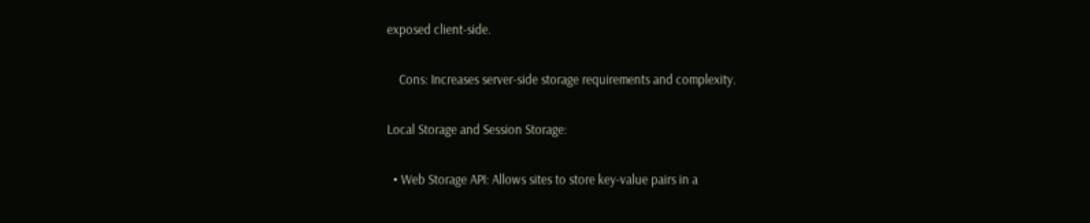exposed client-side.

    Cons: Increases server-side storage requirements and complexity.

Local Storage and Session Storage:

  • Web Storage API: Allows sites to store key-value pairs in a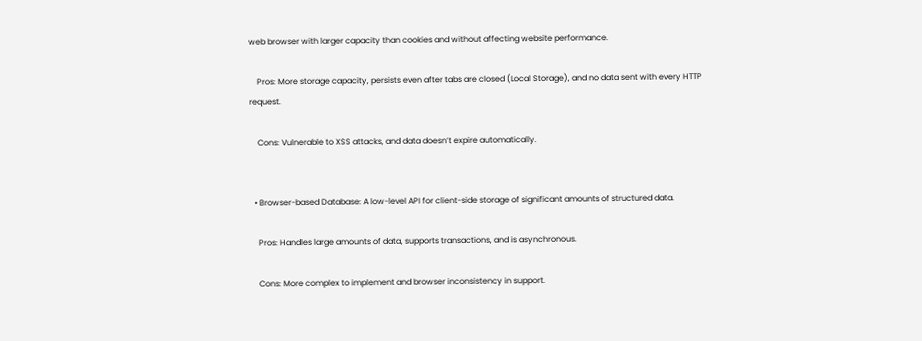web browser with larger capacity than cookies and without affecting website performance.

    Pros: More storage capacity, persists even after tabs are closed (Local Storage), and no data sent with every HTTP request.

    Cons: Vulnerable to XSS attacks, and data doesn’t expire automatically.


  • Browser-based Database: A low-level API for client-side storage of significant amounts of structured data.

    Pros: Handles large amounts of data, supports transactions, and is asynchronous.

    Cons: More complex to implement and browser inconsistency in support.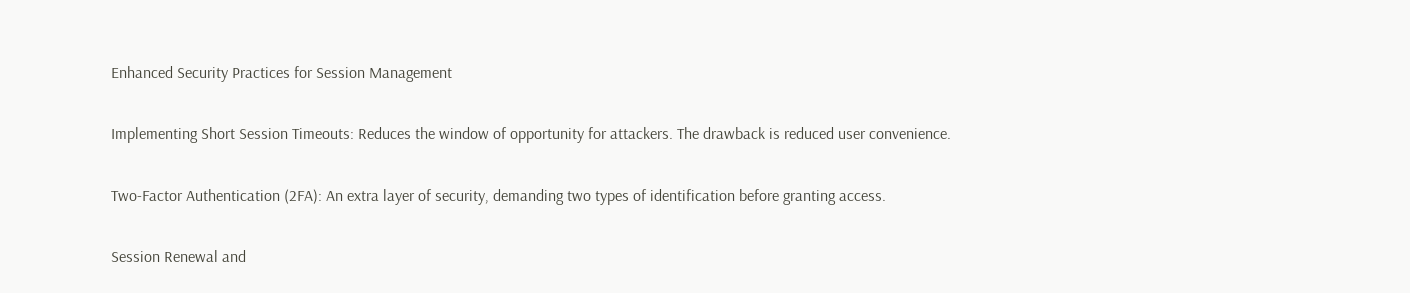Enhanced Security Practices for Session Management

Implementing Short Session Timeouts: Reduces the window of opportunity for attackers. The drawback is reduced user convenience.

Two-Factor Authentication (2FA): An extra layer of security, demanding two types of identification before granting access.

Session Renewal and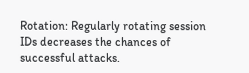Rotation: Regularly rotating session IDs decreases the chances of successful attacks.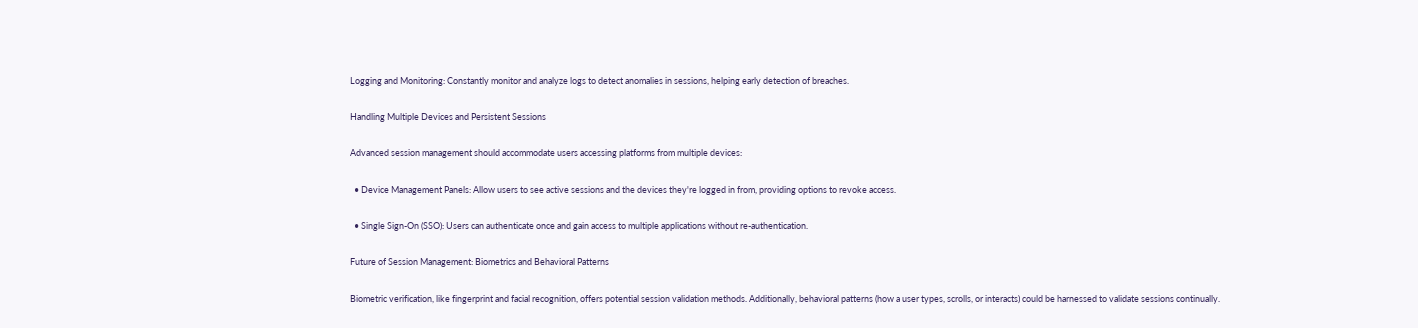Logging and Monitoring: Constantly monitor and analyze logs to detect anomalies in sessions, helping early detection of breaches.

Handling Multiple Devices and Persistent Sessions

Advanced session management should accommodate users accessing platforms from multiple devices:

  • Device Management Panels: Allow users to see active sessions and the devices they're logged in from, providing options to revoke access.

  • Single Sign-On (SSO): Users can authenticate once and gain access to multiple applications without re-authentication.

Future of Session Management: Biometrics and Behavioral Patterns

Biometric verification, like fingerprint and facial recognition, offers potential session validation methods. Additionally, behavioral patterns (how a user types, scrolls, or interacts) could be harnessed to validate sessions continually.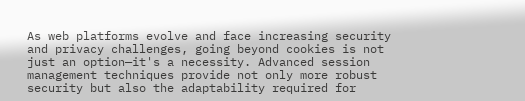As web platforms evolve and face increasing security and privacy challenges, going beyond cookies is not just an option—it's a necessity. Advanced session management techniques provide not only more robust security but also the adaptability required for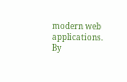modern web applications. By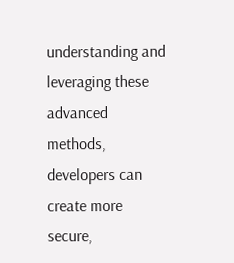understanding and leveraging these advanced methods, developers can create more secure,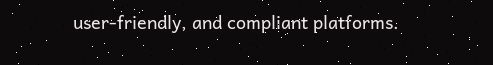user-friendly, and compliant platforms.